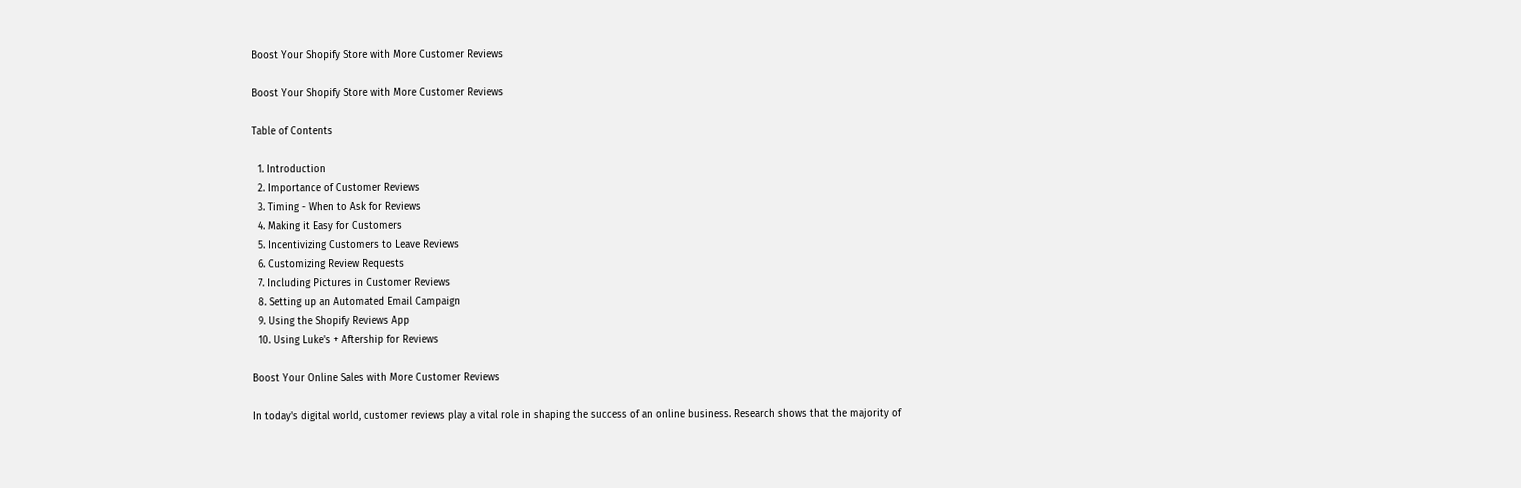Boost Your Shopify Store with More Customer Reviews

Boost Your Shopify Store with More Customer Reviews

Table of Contents

  1. Introduction
  2. Importance of Customer Reviews
  3. Timing - When to Ask for Reviews
  4. Making it Easy for Customers
  5. Incentivizing Customers to Leave Reviews
  6. Customizing Review Requests
  7. Including Pictures in Customer Reviews
  8. Setting up an Automated Email Campaign
  9. Using the Shopify Reviews App
  10. Using Luke's + Aftership for Reviews

Boost Your Online Sales with More Customer Reviews

In today's digital world, customer reviews play a vital role in shaping the success of an online business. Research shows that the majority of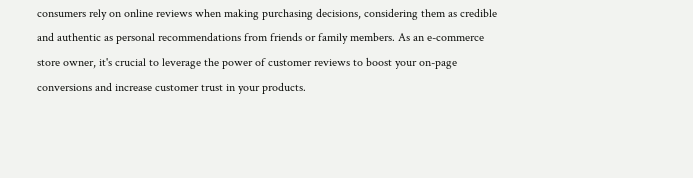consumers rely on online reviews when making purchasing decisions, considering them as credible and authentic as personal recommendations from friends or family members. As an e-commerce store owner, it's crucial to leverage the power of customer reviews to boost your on-page conversions and increase customer trust in your products.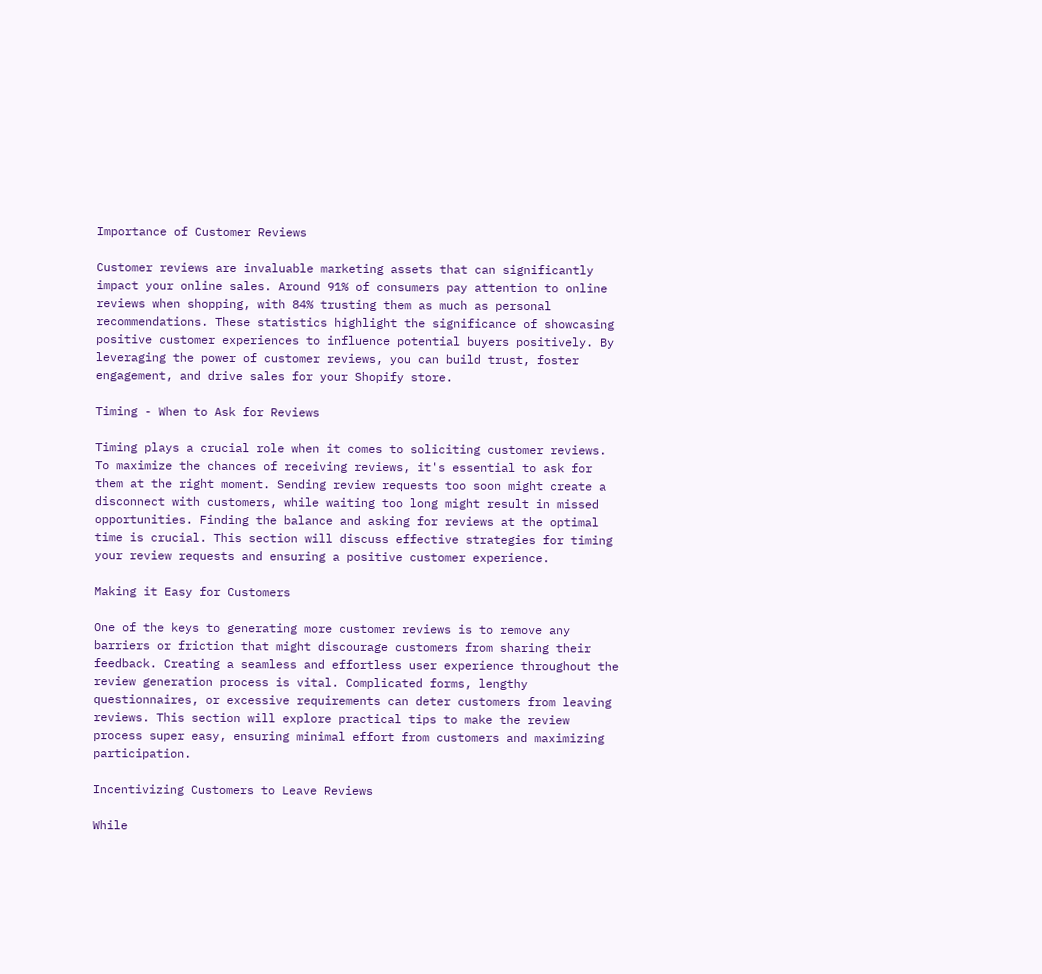Importance of Customer Reviews

Customer reviews are invaluable marketing assets that can significantly impact your online sales. Around 91% of consumers pay attention to online reviews when shopping, with 84% trusting them as much as personal recommendations. These statistics highlight the significance of showcasing positive customer experiences to influence potential buyers positively. By leveraging the power of customer reviews, you can build trust, foster engagement, and drive sales for your Shopify store.

Timing - When to Ask for Reviews

Timing plays a crucial role when it comes to soliciting customer reviews. To maximize the chances of receiving reviews, it's essential to ask for them at the right moment. Sending review requests too soon might create a disconnect with customers, while waiting too long might result in missed opportunities. Finding the balance and asking for reviews at the optimal time is crucial. This section will discuss effective strategies for timing your review requests and ensuring a positive customer experience.

Making it Easy for Customers

One of the keys to generating more customer reviews is to remove any barriers or friction that might discourage customers from sharing their feedback. Creating a seamless and effortless user experience throughout the review generation process is vital. Complicated forms, lengthy questionnaires, or excessive requirements can deter customers from leaving reviews. This section will explore practical tips to make the review process super easy, ensuring minimal effort from customers and maximizing participation.

Incentivizing Customers to Leave Reviews

While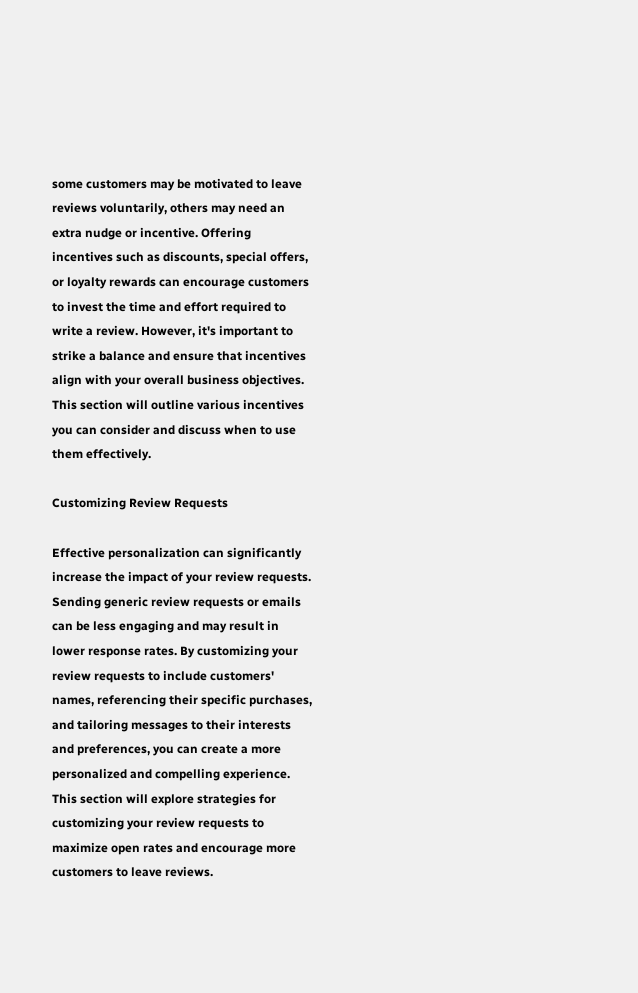some customers may be motivated to leave reviews voluntarily, others may need an extra nudge or incentive. Offering incentives such as discounts, special offers, or loyalty rewards can encourage customers to invest the time and effort required to write a review. However, it's important to strike a balance and ensure that incentives align with your overall business objectives. This section will outline various incentives you can consider and discuss when to use them effectively.

Customizing Review Requests

Effective personalization can significantly increase the impact of your review requests. Sending generic review requests or emails can be less engaging and may result in lower response rates. By customizing your review requests to include customers' names, referencing their specific purchases, and tailoring messages to their interests and preferences, you can create a more personalized and compelling experience. This section will explore strategies for customizing your review requests to maximize open rates and encourage more customers to leave reviews.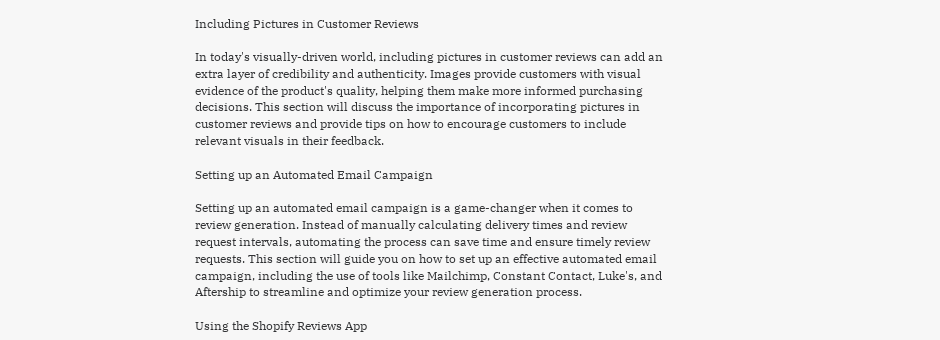Including Pictures in Customer Reviews

In today's visually-driven world, including pictures in customer reviews can add an extra layer of credibility and authenticity. Images provide customers with visual evidence of the product's quality, helping them make more informed purchasing decisions. This section will discuss the importance of incorporating pictures in customer reviews and provide tips on how to encourage customers to include relevant visuals in their feedback.

Setting up an Automated Email Campaign

Setting up an automated email campaign is a game-changer when it comes to review generation. Instead of manually calculating delivery times and review request intervals, automating the process can save time and ensure timely review requests. This section will guide you on how to set up an effective automated email campaign, including the use of tools like Mailchimp, Constant Contact, Luke's, and Aftership to streamline and optimize your review generation process.

Using the Shopify Reviews App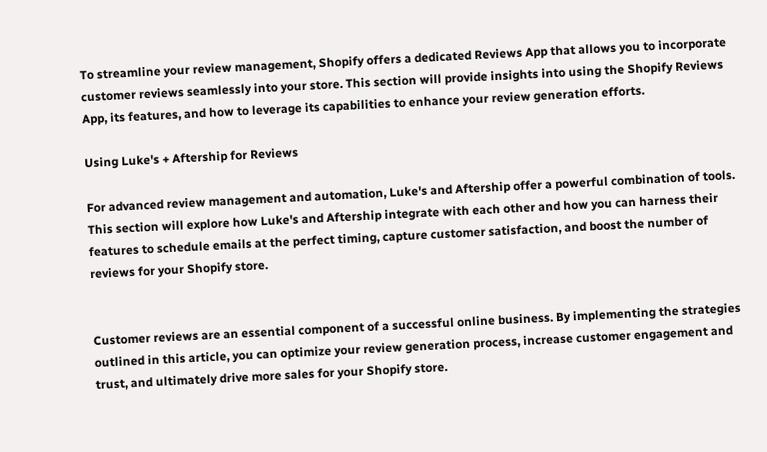To streamline your review management, Shopify offers a dedicated Reviews App that allows you to incorporate customer reviews seamlessly into your store. This section will provide insights into using the Shopify Reviews App, its features, and how to leverage its capabilities to enhance your review generation efforts.

Using Luke's + Aftership for Reviews

For advanced review management and automation, Luke's and Aftership offer a powerful combination of tools. This section will explore how Luke's and Aftership integrate with each other and how you can harness their features to schedule emails at the perfect timing, capture customer satisfaction, and boost the number of reviews for your Shopify store.


Customer reviews are an essential component of a successful online business. By implementing the strategies outlined in this article, you can optimize your review generation process, increase customer engagement and trust, and ultimately drive more sales for your Shopify store.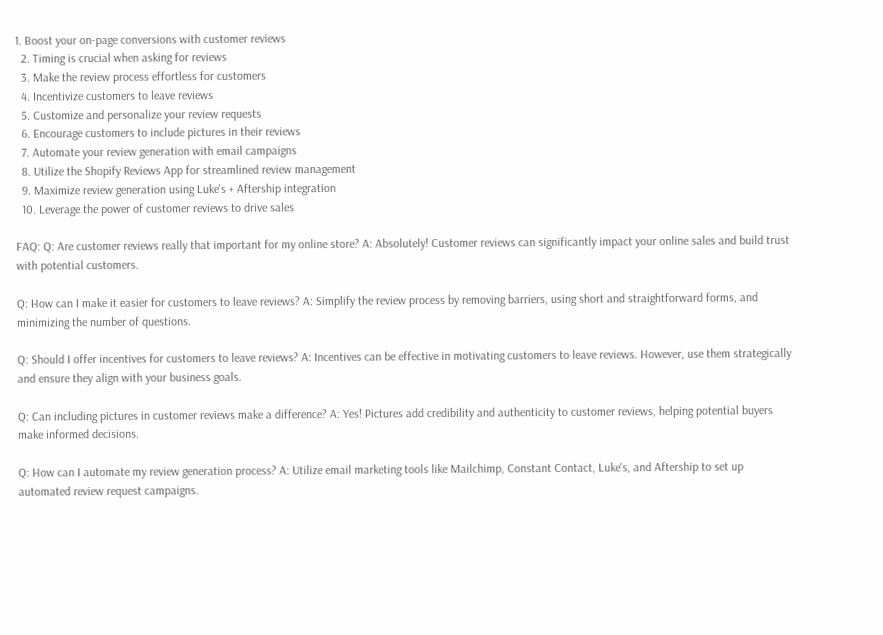1. Boost your on-page conversions with customer reviews
  2. Timing is crucial when asking for reviews
  3. Make the review process effortless for customers
  4. Incentivize customers to leave reviews
  5. Customize and personalize your review requests
  6. Encourage customers to include pictures in their reviews
  7. Automate your review generation with email campaigns
  8. Utilize the Shopify Reviews App for streamlined review management
  9. Maximize review generation using Luke's + Aftership integration
  10. Leverage the power of customer reviews to drive sales

FAQ: Q: Are customer reviews really that important for my online store? A: Absolutely! Customer reviews can significantly impact your online sales and build trust with potential customers.

Q: How can I make it easier for customers to leave reviews? A: Simplify the review process by removing barriers, using short and straightforward forms, and minimizing the number of questions.

Q: Should I offer incentives for customers to leave reviews? A: Incentives can be effective in motivating customers to leave reviews. However, use them strategically and ensure they align with your business goals.

Q: Can including pictures in customer reviews make a difference? A: Yes! Pictures add credibility and authenticity to customer reviews, helping potential buyers make informed decisions.

Q: How can I automate my review generation process? A: Utilize email marketing tools like Mailchimp, Constant Contact, Luke's, and Aftership to set up automated review request campaigns.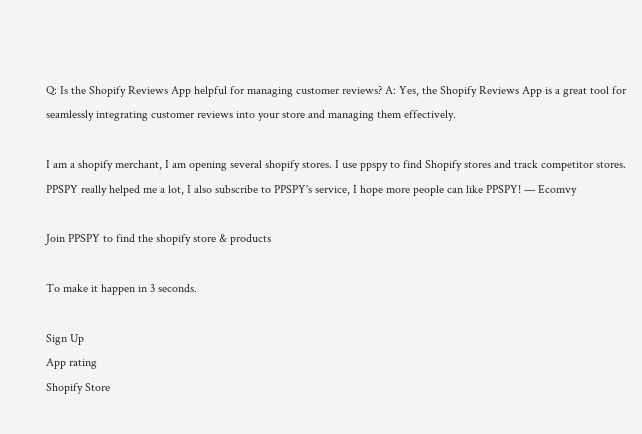Q: Is the Shopify Reviews App helpful for managing customer reviews? A: Yes, the Shopify Reviews App is a great tool for seamlessly integrating customer reviews into your store and managing them effectively.

I am a shopify merchant, I am opening several shopify stores. I use ppspy to find Shopify stores and track competitor stores. PPSPY really helped me a lot, I also subscribe to PPSPY's service, I hope more people can like PPSPY! — Ecomvy

Join PPSPY to find the shopify store & products

To make it happen in 3 seconds.

Sign Up
App rating
Shopify Store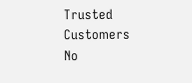Trusted Customers
No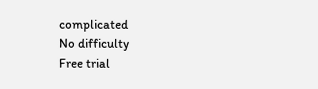complicated
No difficulty
Free trial